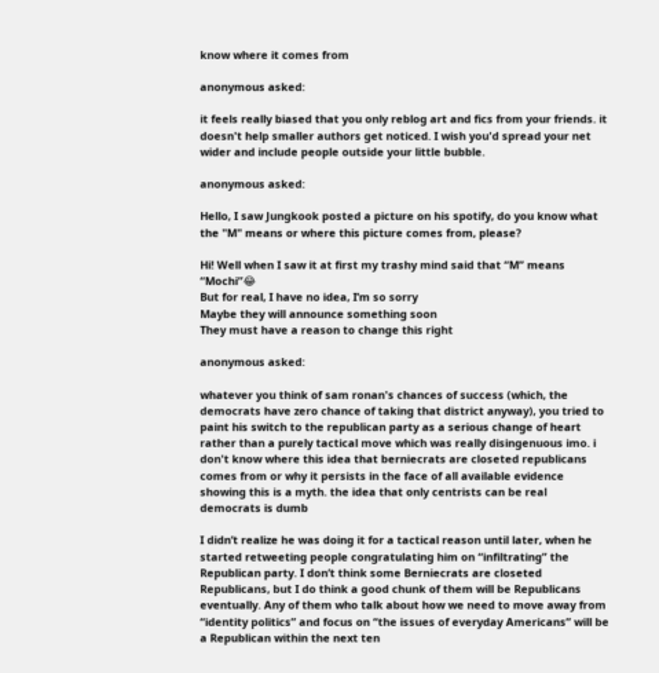know where it comes from

anonymous asked:

it feels really biased that you only reblog art and fics from your friends. it doesn't help smaller authors get noticed. I wish you'd spread your net wider and include people outside your little bubble.

anonymous asked:

Hello, I saw Jungkook posted a picture on his spotify, do you know what the "M" means or where this picture comes from, please?

Hi! Well when I saw it at first my trashy mind said that “M” means “Mochi”😂
But for real, I have no idea, I’m so sorry
Maybe they will announce something soon
They must have a reason to change this right

anonymous asked:

whatever you think of sam ronan's chances of success (which, the democrats have zero chance of taking that district anyway), you tried to paint his switch to the republican party as a serious change of heart rather than a purely tactical move which was really disingenuous imo. i don't know where this idea that berniecrats are closeted republicans comes from or why it persists in the face of all available evidence showing this is a myth. the idea that only centrists can be real democrats is dumb

I didn’t realize he was doing it for a tactical reason until later, when he started retweeting people congratulating him on “infiltrating” the Republican party. I don’t think some Berniecrats are closeted Republicans, but I do think a good chunk of them will be Republicans eventually. Any of them who talk about how we need to move away from “identity politics” and focus on “the issues of everyday Americans” will be a Republican within the next ten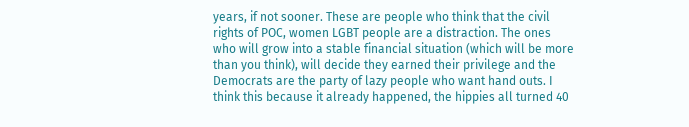years, if not sooner. These are people who think that the civil rights of POC, women LGBT people are a distraction. The ones who will grow into a stable financial situation (which will be more than you think), will decide they earned their privilege and the Democrats are the party of lazy people who want hand outs. I think this because it already happened, the hippies all turned 40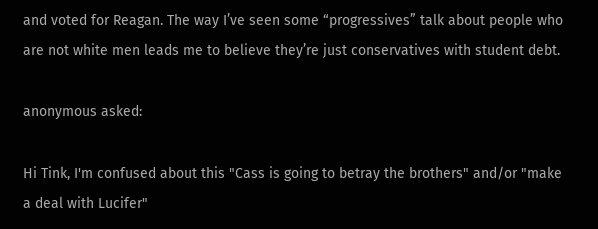and voted for Reagan. The way I’ve seen some “progressives” talk about people who are not white men leads me to believe they’re just conservatives with student debt.

anonymous asked:

Hi Tink, I'm confused about this "Cass is going to betray the brothers" and/or "make a deal with Lucifer"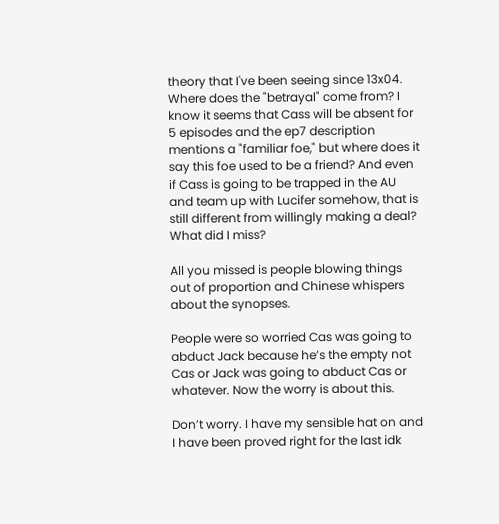theory that I've been seeing since 13x04. Where does the "betrayal" come from? I know it seems that Cass will be absent for 5 episodes and the ep7 description mentions a "familiar foe," but where does it say this foe used to be a friend? And even if Cass is going to be trapped in the AU and team up with Lucifer somehow, that is still different from willingly making a deal? What did I miss?

All you missed is people blowing things out of proportion and Chinese whispers about the synopses.

People were so worried Cas was going to abduct Jack because he’s the empty not Cas or Jack was going to abduct Cas or whatever. Now the worry is about this.

Don’t worry. I have my sensible hat on and I have been proved right for the last idk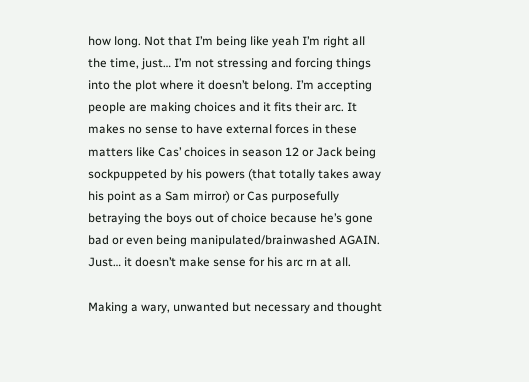how long. Not that I’m being like yeah I’m right all the time, just… I’m not stressing and forcing things into the plot where it doesn’t belong. I’m accepting people are making choices and it fits their arc. It makes no sense to have external forces in these matters like Cas’ choices in season 12 or Jack being sockpuppeted by his powers (that totally takes away his point as a Sam mirror) or Cas purposefully betraying the boys out of choice because he’s gone bad or even being manipulated/brainwashed AGAIN. Just… it doesn’t make sense for his arc rn at all.

Making a wary, unwanted but necessary and thought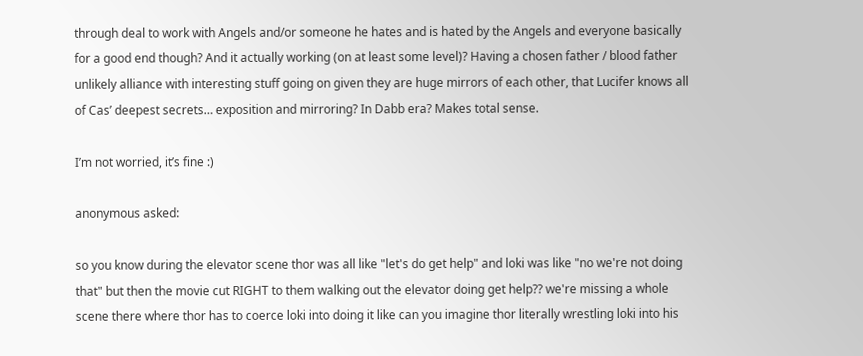through deal to work with Angels and/or someone he hates and is hated by the Angels and everyone basically for a good end though? And it actually working (on at least some level)? Having a chosen father / blood father unlikely alliance with interesting stuff going on given they are huge mirrors of each other, that Lucifer knows all of Cas’ deepest secrets… exposition and mirroring? In Dabb era? Makes total sense.

I’m not worried, it’s fine :)

anonymous asked:

so you know during the elevator scene thor was all like "let's do get help" and loki was like "no we're not doing that" but then the movie cut RIGHT to them walking out the elevator doing get help?? we're missing a whole scene there where thor has to coerce loki into doing it like can you imagine thor literally wrestling loki into his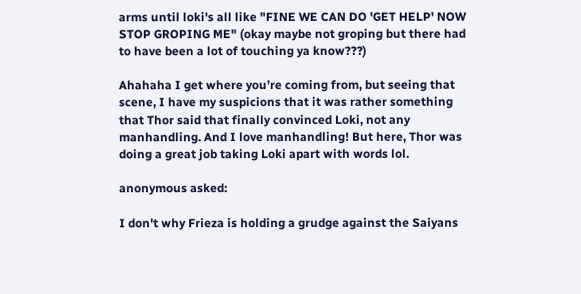arms until loki's all like "FINE WE CAN DO 'GET HELP' NOW STOP GROPING ME" (okay maybe not groping but there had to have been a lot of touching ya know???)

Ahahaha I get where you’re coming from, but seeing that scene, I have my suspicions that it was rather something that Thor said that finally convinced Loki, not any manhandling. And I love manhandling! But here, Thor was doing a great job taking Loki apart with words lol.

anonymous asked:

I don't why Frieza is holding a grudge against the Saiyans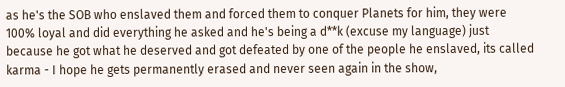as he's the SOB who enslaved them and forced them to conquer Planets for him, they were 100% loyal and did everything he asked and he's being a d**k (excuse my language) just because he got what he deserved and got defeated by one of the people he enslaved, its called karma - I hope he gets permanently erased and never seen again in the show,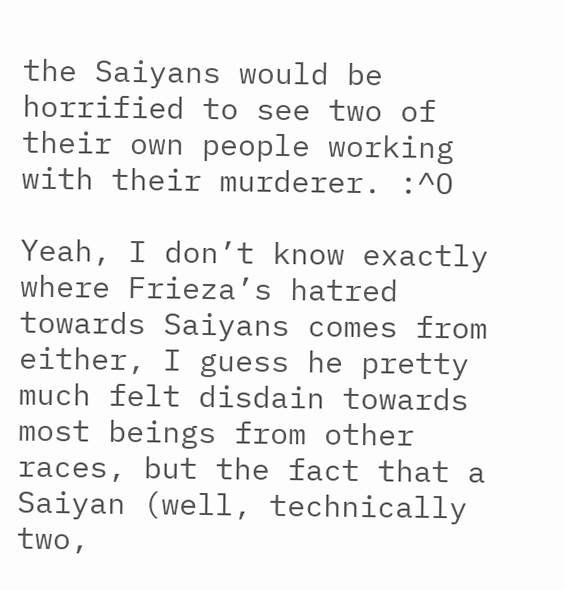the Saiyans would be horrified to see two of their own people working with their murderer. :^O

Yeah, I don’t know exactly where Frieza’s hatred towards Saiyans comes from either, I guess he pretty much felt disdain towards most beings from other races, but the fact that a Saiyan (well, technically two,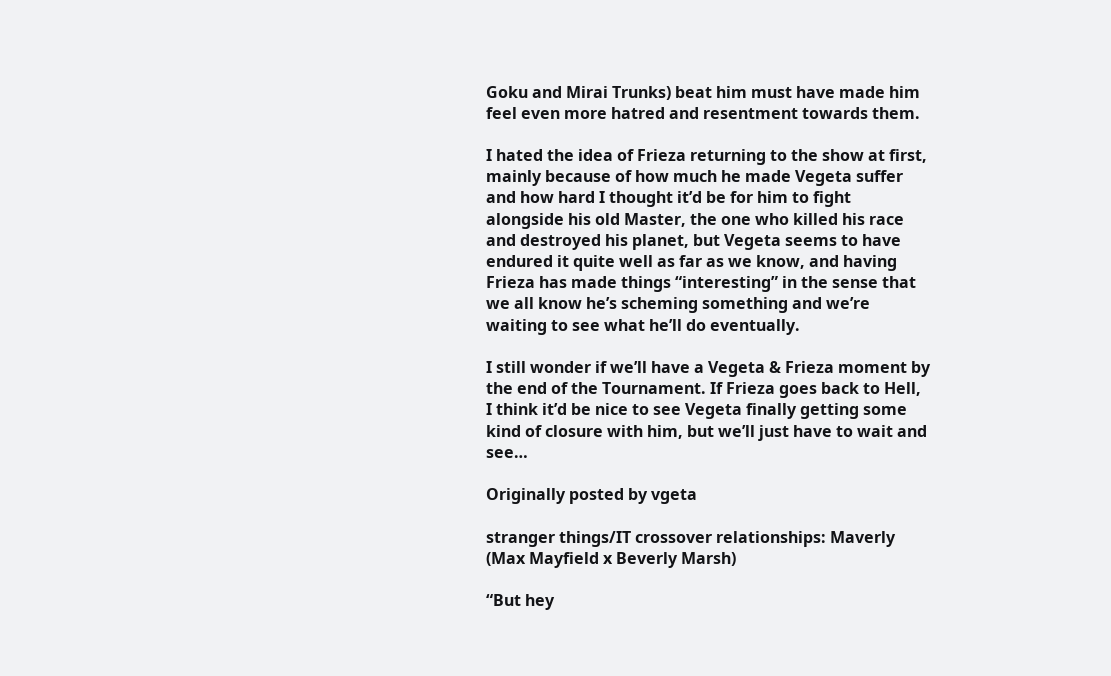Goku and Mirai Trunks) beat him must have made him feel even more hatred and resentment towards them.

I hated the idea of Frieza returning to the show at first, mainly because of how much he made Vegeta suffer and how hard I thought it’d be for him to fight alongside his old Master, the one who killed his race and destroyed his planet, but Vegeta seems to have endured it quite well as far as we know, and having Frieza has made things “interesting” in the sense that we all know he’s scheming something and we’re waiting to see what he’ll do eventually.

I still wonder if we’ll have a Vegeta & Frieza moment by the end of the Tournament. If Frieza goes back to Hell, I think it’d be nice to see Vegeta finally getting some kind of closure with him, but we’ll just have to wait and see…

Originally posted by vgeta

stranger things/IT crossover relationships: Maverly (Max Mayfield x Beverly Marsh)

“But hey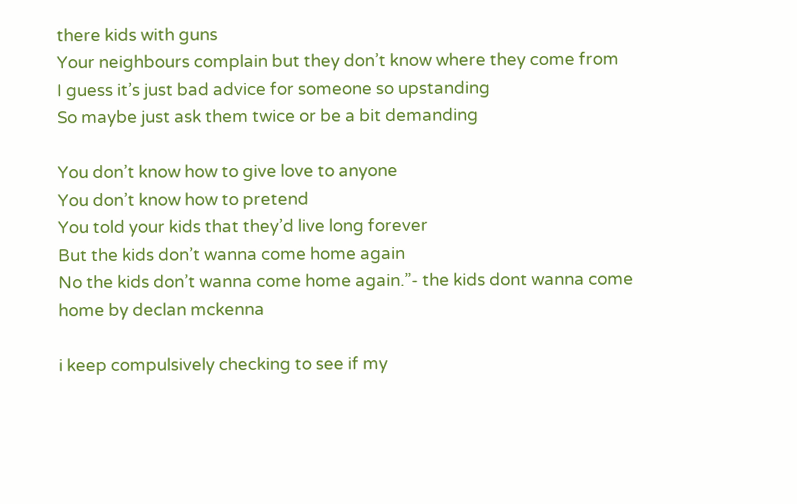there kids with guns
Your neighbours complain but they don’t know where they come from
I guess it’s just bad advice for someone so upstanding
So maybe just ask them twice or be a bit demanding

You don’t know how to give love to anyone
You don’t know how to pretend
You told your kids that they’d live long forever
But the kids don’t wanna come home again
No the kids don’t wanna come home again.”- the kids dont wanna come home by declan mckenna

i keep compulsively checking to see if my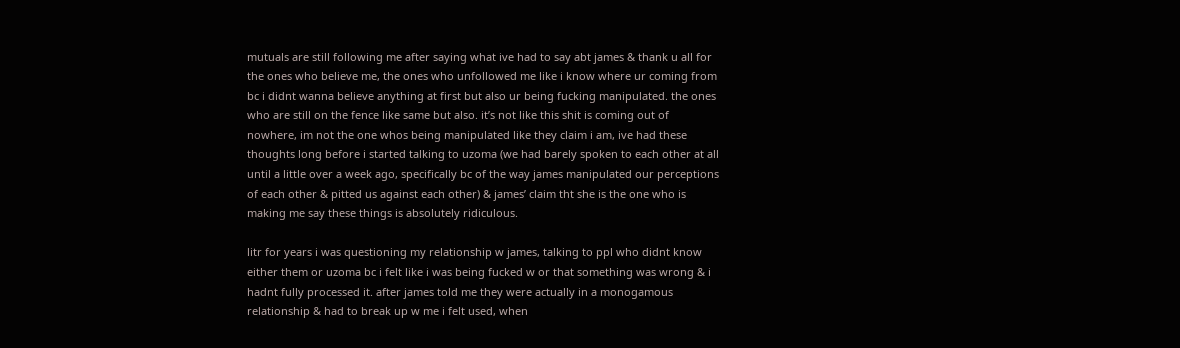mutuals are still following me after saying what ive had to say abt james & thank u all for the ones who believe me, the ones who unfollowed me like i know where ur coming from bc i didnt wanna believe anything at first but also ur being fucking manipulated. the ones who are still on the fence like same but also. it’s not like this shit is coming out of nowhere, im not the one whos being manipulated like they claim i am, ive had these thoughts long before i started talking to uzoma (we had barely spoken to each other at all until a little over a week ago, specifically bc of the way james manipulated our perceptions of each other & pitted us against each other) & james’ claim tht she is the one who is making me say these things is absolutely ridiculous.

litr for years i was questioning my relationship w james, talking to ppl who didnt know either them or uzoma bc i felt like i was being fucked w or that something was wrong & i hadnt fully processed it. after james told me they were actually in a monogamous relationship & had to break up w me i felt used, when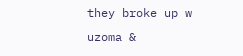they broke up w uzoma &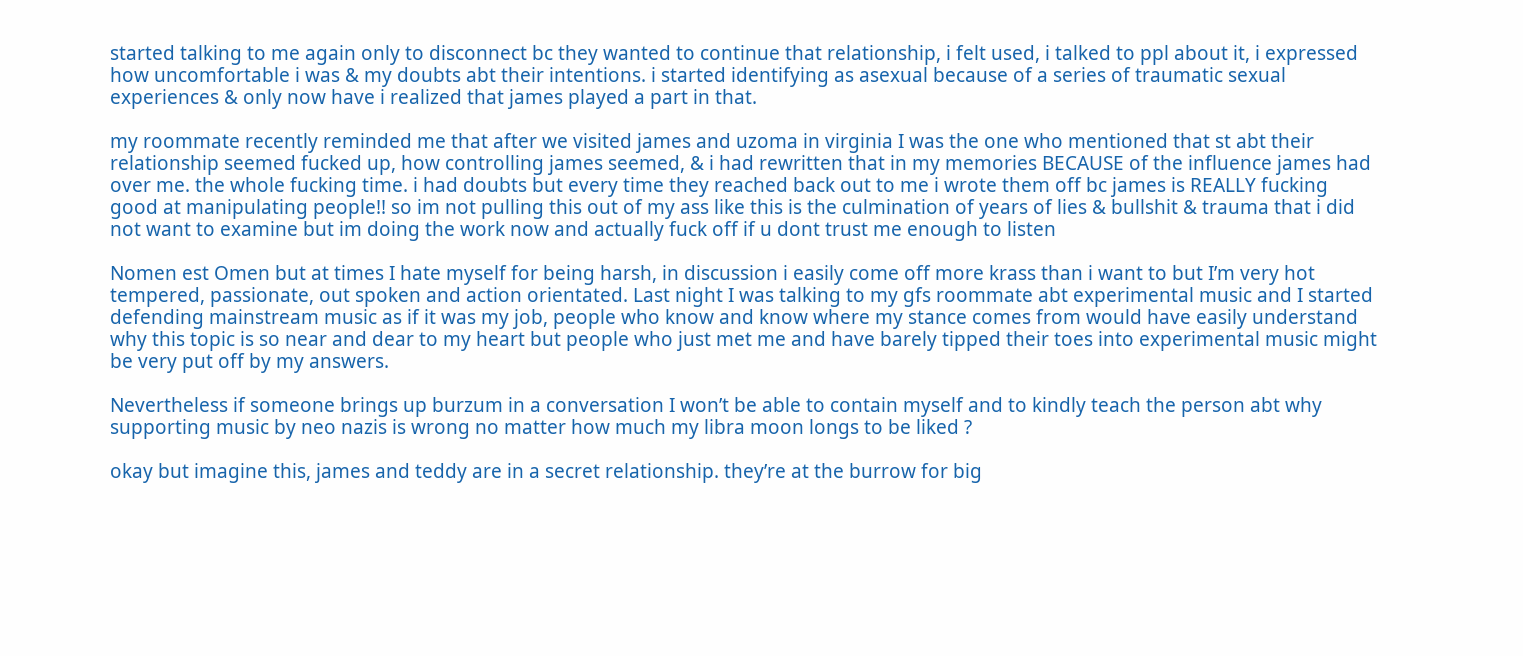started talking to me again only to disconnect bc they wanted to continue that relationship, i felt used, i talked to ppl about it, i expressed how uncomfortable i was & my doubts abt their intentions. i started identifying as asexual because of a series of traumatic sexual experiences & only now have i realized that james played a part in that.

my roommate recently reminded me that after we visited james and uzoma in virginia I was the one who mentioned that st abt their relationship seemed fucked up, how controlling james seemed, & i had rewritten that in my memories BECAUSE of the influence james had over me. the whole fucking time. i had doubts but every time they reached back out to me i wrote them off bc james is REALLY fucking good at manipulating people!! so im not pulling this out of my ass like this is the culmination of years of lies & bullshit & trauma that i did not want to examine but im doing the work now and actually fuck off if u dont trust me enough to listen

Nomen est Omen but at times I hate myself for being harsh, in discussion i easily come off more krass than i want to but I’m very hot tempered, passionate, out spoken and action orientated. Last night I was talking to my gfs roommate abt experimental music and I started defending mainstream music as if it was my job, people who know and know where my stance comes from would have easily understand why this topic is so near and dear to my heart but people who just met me and have barely tipped their toes into experimental music might be very put off by my answers.

Nevertheless if someone brings up burzum in a conversation I won’t be able to contain myself and to kindly teach the person abt why supporting music by neo nazis is wrong no matter how much my libra moon longs to be liked ?

okay but imagine this, james and teddy are in a secret relationship. they’re at the burrow for big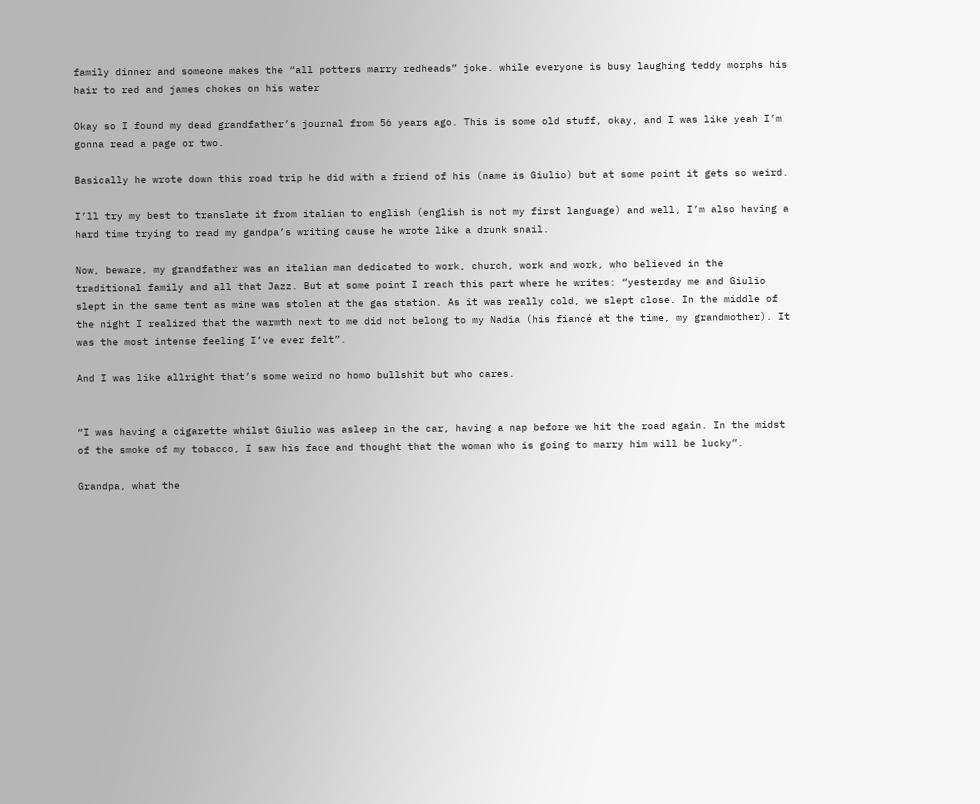family dinner and someone makes the “all potters marry redheads” joke. while everyone is busy laughing teddy morphs his hair to red and james chokes on his water

Okay so I found my dead grandfather’s journal from 56 years ago. This is some old stuff, okay, and I was like yeah I’m gonna read a page or two.

Basically he wrote down this road trip he did with a friend of his (name is Giulio) but at some point it gets so weird.

I’ll try my best to translate it from italian to english (english is not my first language) and well, I’m also having a hard time trying to read my gandpa’s writing cause he wrote like a drunk snail.

Now, beware, my grandfather was an italian man dedicated to work, church, work and work, who believed in the traditional family and all that Jazz. But at some point I reach this part where he writes: “yesterday me and Giulio slept in the same tent as mine was stolen at the gas station. As it was really cold, we slept close. In the middle of the night I realized that the warmth next to me did not belong to my Nadia (his fiancé at the time, my grandmother). It was the most intense feeling I’ve ever felt”.

And I was like allright that’s some weird no homo bullshit but who cares.


“I was having a cigarette whilst Giulio was asleep in the car, having a nap before we hit the road again. In the midst of the smoke of my tobacco, I saw his face and thought that the woman who is going to marry him will be lucky”.

Grandpa, what the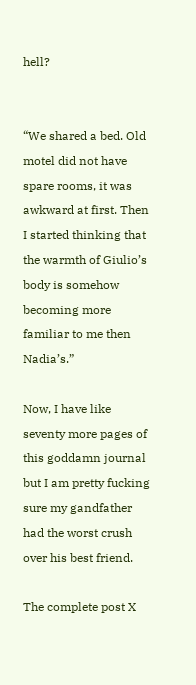hell?


“We shared a bed. Old motel did not have spare rooms, it was awkward at first. Then I started thinking that the warmth of Giulio’s body is somehow becoming more familiar to me then Nadia’s.”

Now, I have like seventy more pages of this goddamn journal but I am pretty fucking sure my gandfather had the worst crush over his best friend.

The complete post X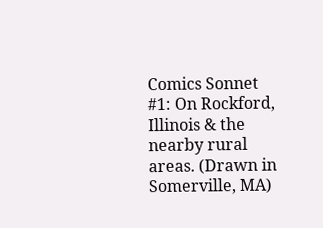Comics Sonnet #1: On Rockford, Illinois & the nearby rural areas. (Drawn in Somerville, MA)